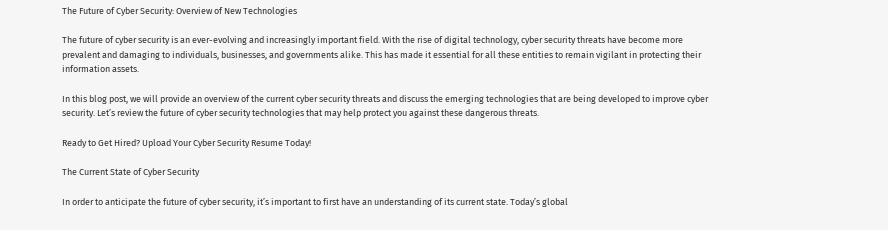The Future of Cyber Security: Overview of New Technologies

The future of cyber security is an ever-evolving and increasingly important field. With the rise of digital technology, cyber security threats have become more prevalent and damaging to individuals, businesses, and governments alike. This has made it essential for all these entities to remain vigilant in protecting their information assets.

In this blog post, we will provide an overview of the current cyber security threats and discuss the emerging technologies that are being developed to improve cyber security. Let’s review the future of cyber security technologies that may help protect you against these dangerous threats.

Ready to Get Hired? Upload Your Cyber Security Resume Today!

The Current State of Cyber Security

In order to anticipate the future of cyber security, it’s important to first have an understanding of its current state. Today’s global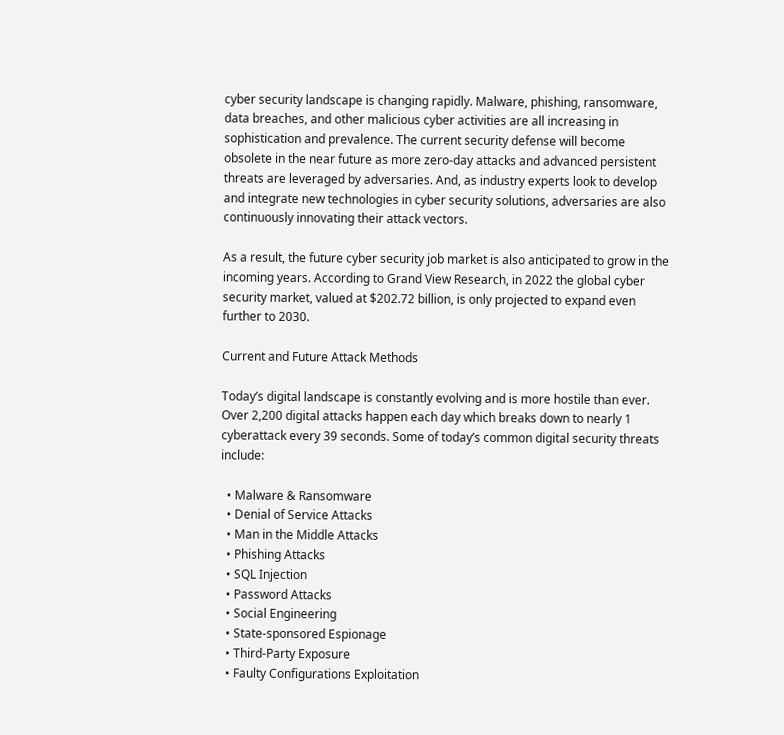cyber security landscape is changing rapidly. Malware, phishing, ransomware, data breaches, and other malicious cyber activities are all increasing in sophistication and prevalence. The current security defense will become obsolete in the near future as more zero-day attacks and advanced persistent threats are leveraged by adversaries. And, as industry experts look to develop and integrate new technologies in cyber security solutions, adversaries are also continuously innovating their attack vectors.

As a result, the future cyber security job market is also anticipated to grow in the incoming years. According to Grand View Research, in 2022 the global cyber security market, valued at $202.72 billion, is only projected to expand even further to 2030.

Current and Future Attack Methods

Today’s digital landscape is constantly evolving and is more hostile than ever. Over 2,200 digital attacks happen each day which breaks down to nearly 1 cyberattack every 39 seconds. Some of today’s common digital security threats include:

  • Malware & Ransomware
  • Denial of Service Attacks
  • Man in the Middle Attacks
  • Phishing Attacks
  • SQL Injection
  • Password Attacks
  • Social Engineering
  • State-sponsored Espionage
  • Third-Party Exposure
  • Faulty Configurations Exploitation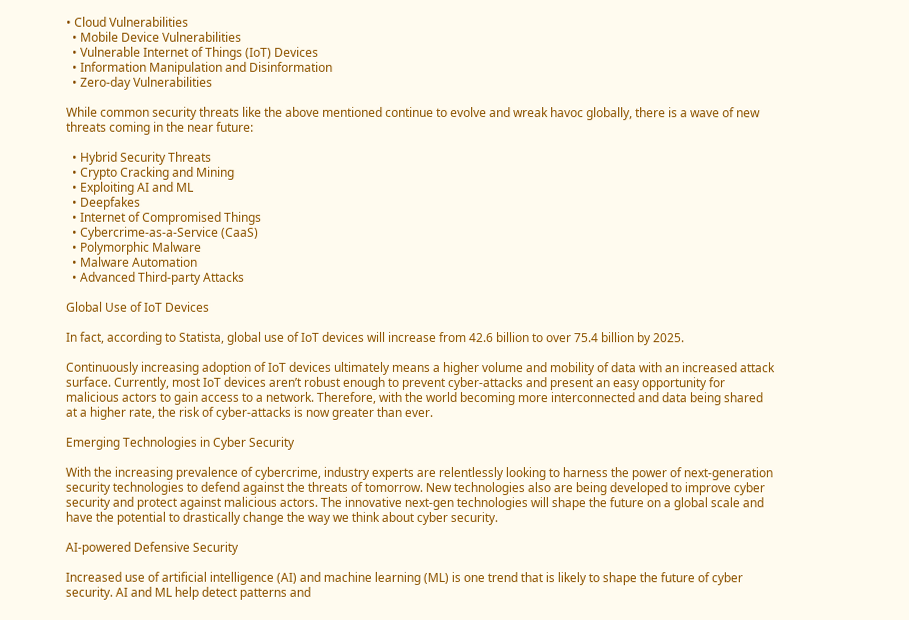• Cloud Vulnerabilities
  • Mobile Device Vulnerabilities
  • Vulnerable Internet of Things (IoT) Devices
  • Information Manipulation and Disinformation
  • Zero-day Vulnerabilities

While common security threats like the above mentioned continue to evolve and wreak havoc globally, there is a wave of new threats coming in the near future:

  • Hybrid Security Threats
  • Crypto Cracking and Mining
  • Exploiting AI and ML
  • Deepfakes
  • Internet of Compromised Things
  • Cybercrime-as-a-Service (CaaS)
  • Polymorphic Malware
  • Malware Automation
  • Advanced Third-party Attacks

Global Use of IoT Devices

In fact, according to Statista, global use of IoT devices will increase from 42.6 billion to over 75.4 billion by 2025.

Continuously increasing adoption of IoT devices ultimately means a higher volume and mobility of data with an increased attack surface. Currently, most IoT devices aren’t robust enough to prevent cyber-attacks and present an easy opportunity for malicious actors to gain access to a network. Therefore, with the world becoming more interconnected and data being shared at a higher rate, the risk of cyber-attacks is now greater than ever.

Emerging Technologies in Cyber Security

With the increasing prevalence of cybercrime, industry experts are relentlessly looking to harness the power of next-generation security technologies to defend against the threats of tomorrow. New technologies also are being developed to improve cyber security and protect against malicious actors. The innovative next-gen technologies will shape the future on a global scale and have the potential to drastically change the way we think about cyber security.

AI-powered Defensive Security

Increased use of artificial intelligence (AI) and machine learning (ML) is one trend that is likely to shape the future of cyber security. AI and ML help detect patterns and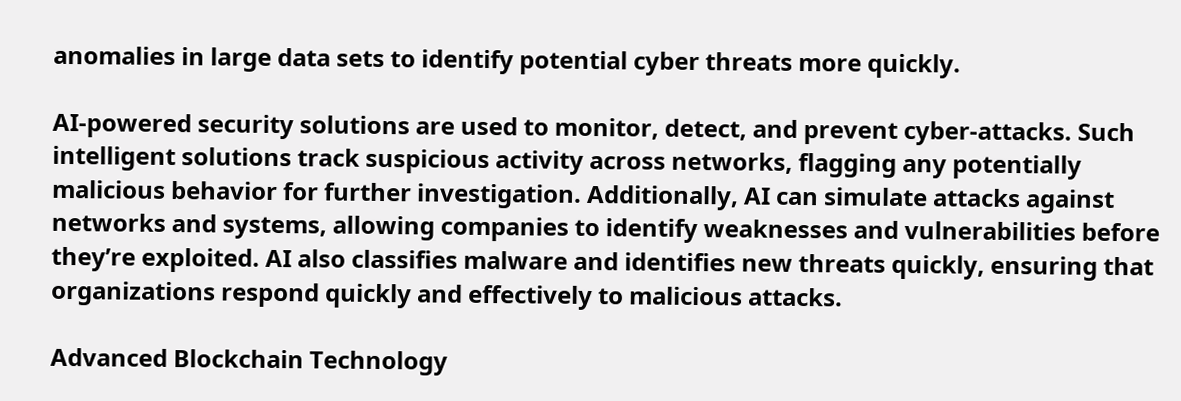anomalies in large data sets to identify potential cyber threats more quickly.

AI-powered security solutions are used to monitor, detect, and prevent cyber-attacks. Such intelligent solutions track suspicious activity across networks, flagging any potentially malicious behavior for further investigation. Additionally, AI can simulate attacks against networks and systems, allowing companies to identify weaknesses and vulnerabilities before they’re exploited. AI also classifies malware and identifies new threats quickly, ensuring that organizations respond quickly and effectively to malicious attacks.

Advanced Blockchain Technology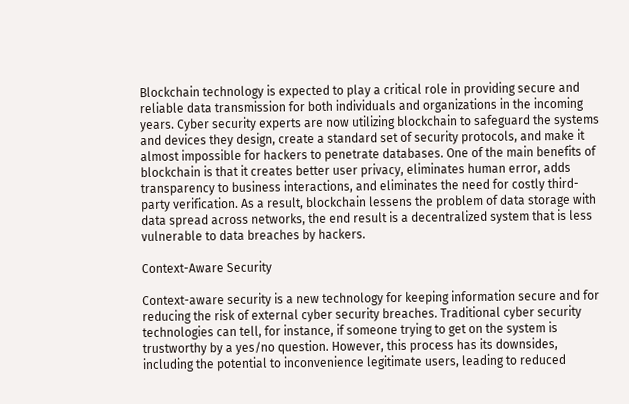Blockchain technology is expected to play a critical role in providing secure and reliable data transmission for both individuals and organizations in the incoming years. Cyber security experts are now utilizing blockchain to safeguard the systems and devices they design, create a standard set of security protocols, and make it almost impossible for hackers to penetrate databases. One of the main benefits of blockchain is that it creates better user privacy, eliminates human error, adds transparency to business interactions, and eliminates the need for costly third-party verification. As a result, blockchain lessens the problem of data storage with data spread across networks, the end result is a decentralized system that is less vulnerable to data breaches by hackers.

Context-Aware Security

Context-aware security is a new technology for keeping information secure and for reducing the risk of external cyber security breaches. Traditional cyber security technologies can tell, for instance, if someone trying to get on the system is trustworthy by a yes/no question. However, this process has its downsides, including the potential to inconvenience legitimate users, leading to reduced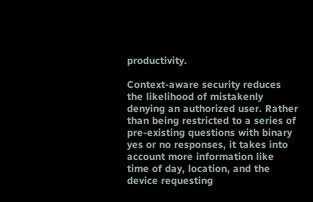productivity.

Context-aware security reduces the likelihood of mistakenly denying an authorized user. Rather than being restricted to a series of pre-existing questions with binary yes or no responses, it takes into account more information like time of day, location, and the device requesting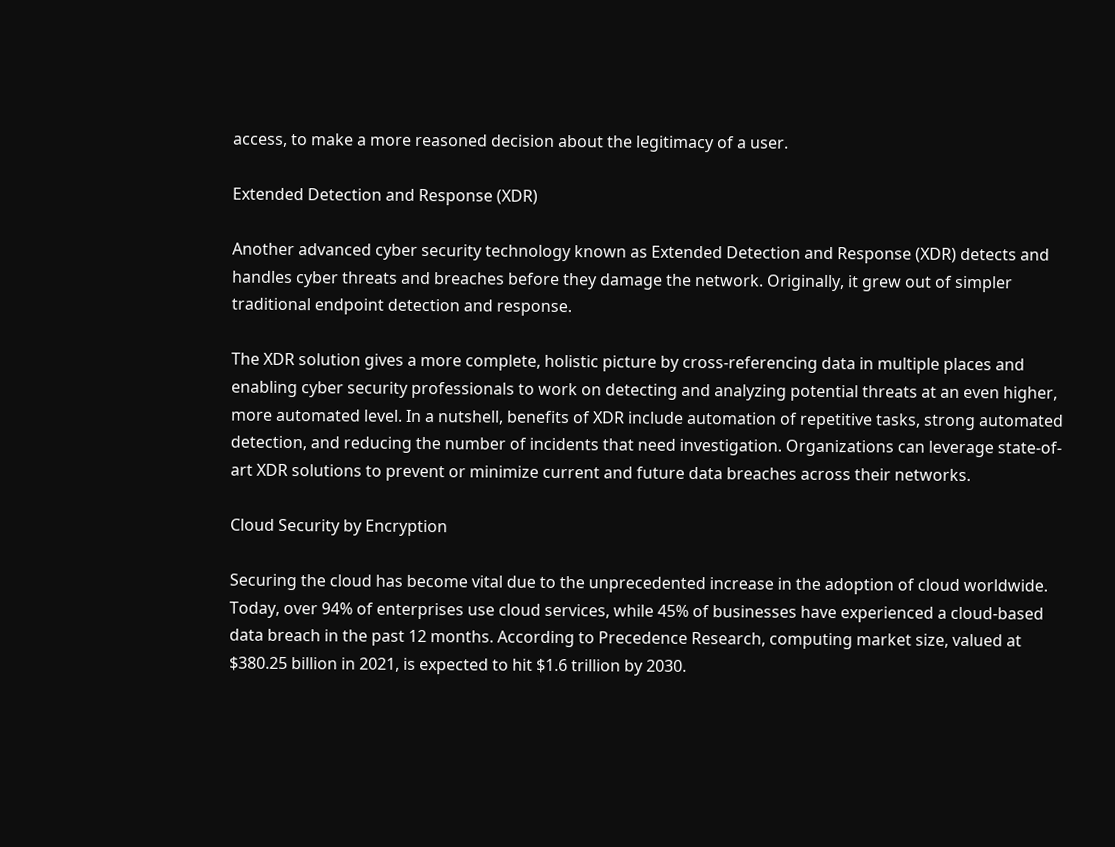access, to make a more reasoned decision about the legitimacy of a user.

Extended Detection and Response (XDR)

Another advanced cyber security technology known as Extended Detection and Response (XDR) detects and handles cyber threats and breaches before they damage the network. Originally, it grew out of simpler traditional endpoint detection and response.

The XDR solution gives a more complete, holistic picture by cross-referencing data in multiple places and enabling cyber security professionals to work on detecting and analyzing potential threats at an even higher, more automated level. In a nutshell, benefits of XDR include automation of repetitive tasks, strong automated detection, and reducing the number of incidents that need investigation. Organizations can leverage state-of-art XDR solutions to prevent or minimize current and future data breaches across their networks.

Cloud Security by Encryption

Securing the cloud has become vital due to the unprecedented increase in the adoption of cloud worldwide. Today, over 94% of enterprises use cloud services, while 45% of businesses have experienced a cloud-based data breach in the past 12 months. According to Precedence Research, computing market size, valued at $380.25 billion in 2021, is expected to hit $1.6 trillion by 2030.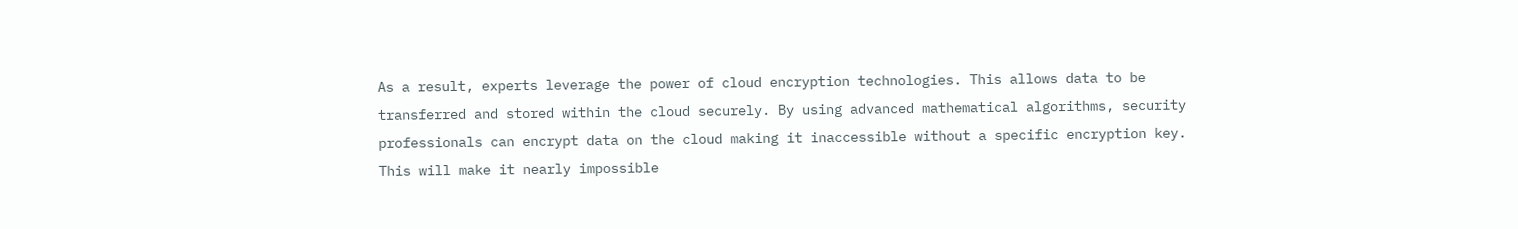As a result, experts leverage the power of cloud encryption technologies. This allows data to be transferred and stored within the cloud securely. By using advanced mathematical algorithms, security professionals can encrypt data on the cloud making it inaccessible without a specific encryption key. This will make it nearly impossible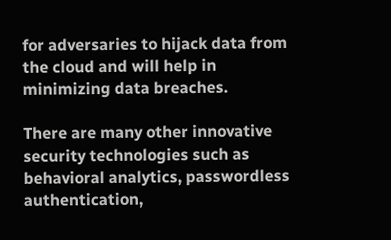for adversaries to hijack data from the cloud and will help in minimizing data breaches.

There are many other innovative security technologies such as behavioral analytics, passwordless authentication,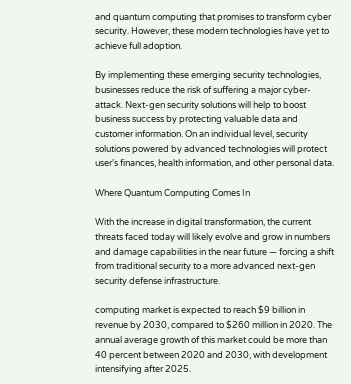and quantum computing that promises to transform cyber security. However, these modern technologies have yet to achieve full adoption.

By implementing these emerging security technologies, businesses reduce the risk of suffering a major cyber-attack. Next-gen security solutions will help to boost business success by protecting valuable data and customer information. On an individual level, security solutions powered by advanced technologies will protect user’s finances, health information, and other personal data.

Where Quantum Computing Comes In

With the increase in digital transformation, the current threats faced today will likely evolve and grow in numbers and damage capabilities in the near future — forcing a shift from traditional security to a more advanced next-gen security defense infrastructure.

computing market is expected to reach $9 billion in revenue by 2030, compared to $260 million in 2020. The annual average growth of this market could be more than 40 percent between 2020 and 2030, with development intensifying after 2025.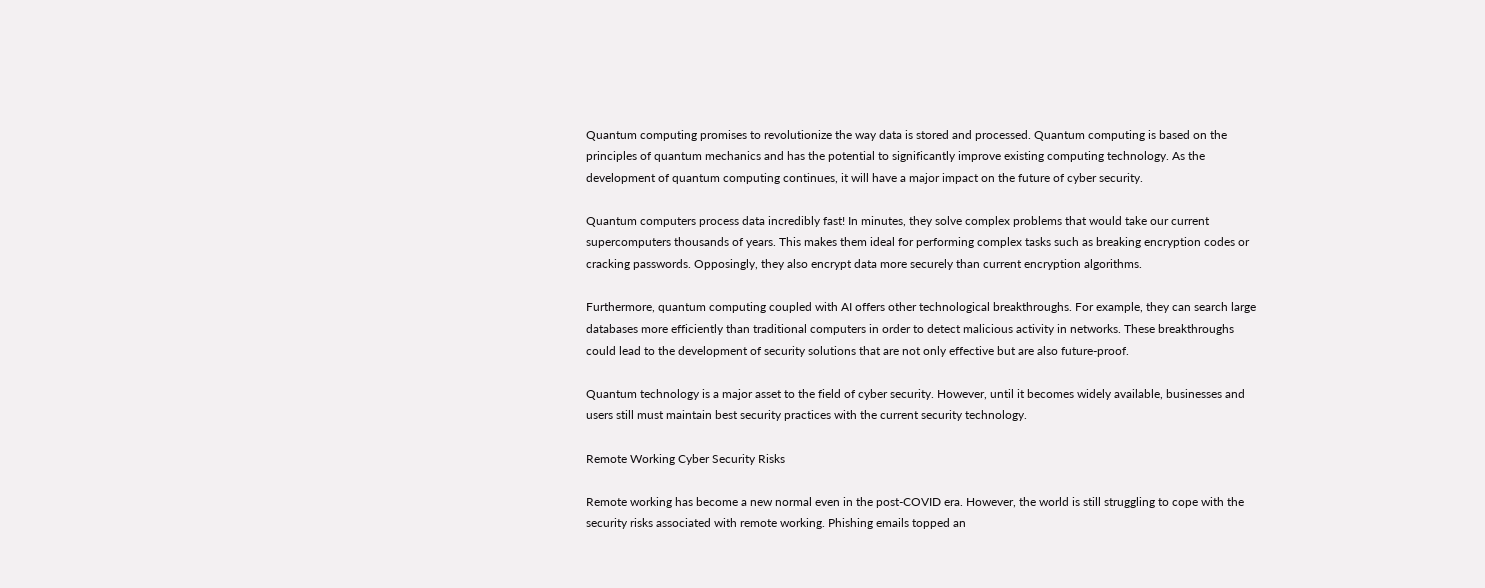Quantum computing promises to revolutionize the way data is stored and processed. Quantum computing is based on the principles of quantum mechanics and has the potential to significantly improve existing computing technology. As the development of quantum computing continues, it will have a major impact on the future of cyber security.

Quantum computers process data incredibly fast! In minutes, they solve complex problems that would take our current supercomputers thousands of years. This makes them ideal for performing complex tasks such as breaking encryption codes or cracking passwords. Opposingly, they also encrypt data more securely than current encryption algorithms.

Furthermore, quantum computing coupled with AI offers other technological breakthroughs. For example, they can search large databases more efficiently than traditional computers in order to detect malicious activity in networks. These breakthroughs could lead to the development of security solutions that are not only effective but are also future-proof.

Quantum technology is a major asset to the field of cyber security. However, until it becomes widely available, businesses and users still must maintain best security practices with the current security technology.

Remote Working Cyber Security Risks

Remote working has become a new normal even in the post-COVID era. However, the world is still struggling to cope with the security risks associated with remote working. Phishing emails topped an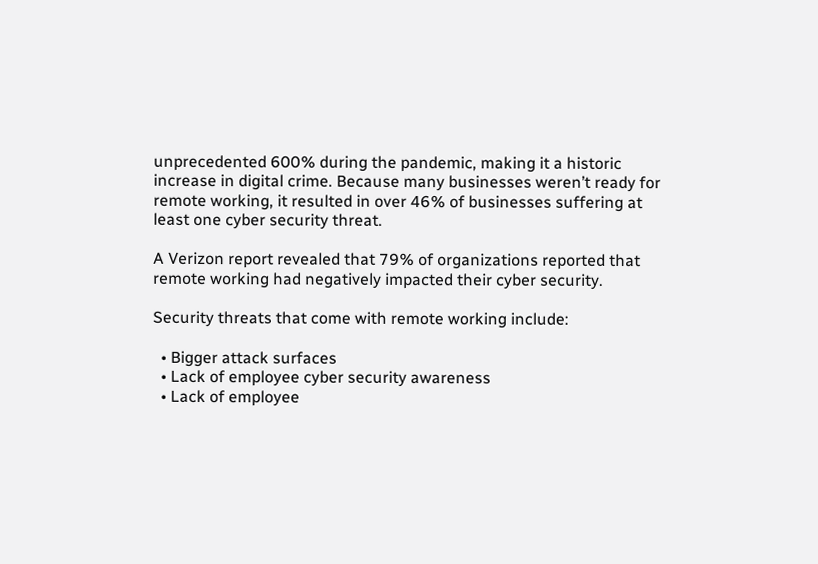unprecedented 600% during the pandemic, making it a historic increase in digital crime. Because many businesses weren’t ready for remote working, it resulted in over 46% of businesses suffering at least one cyber security threat.

A Verizon report revealed that 79% of organizations reported that remote working had negatively impacted their cyber security.

Security threats that come with remote working include:

  • Bigger attack surfaces
  • Lack of employee cyber security awareness
  • Lack of employee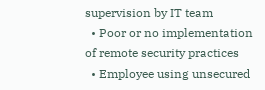supervision by IT team
  • Poor or no implementation of remote security practices
  • Employee using unsecured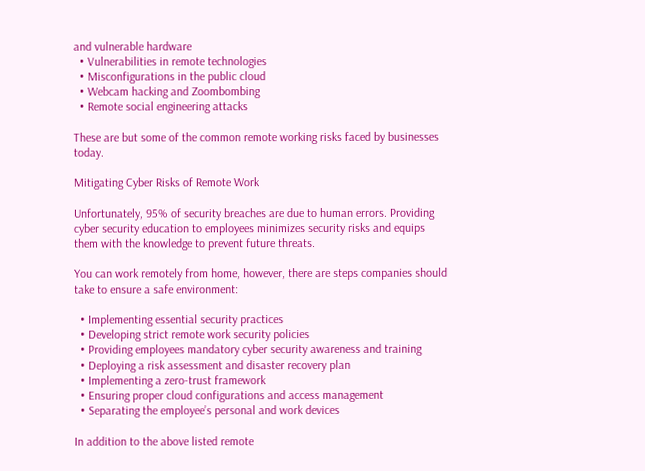and vulnerable hardware
  • Vulnerabilities in remote technologies
  • Misconfigurations in the public cloud
  • Webcam hacking and Zoombombing
  • Remote social engineering attacks

These are but some of the common remote working risks faced by businesses today.

Mitigating Cyber Risks of Remote Work

Unfortunately, 95% of security breaches are due to human errors. Providing cyber security education to employees minimizes security risks and equips them with the knowledge to prevent future threats.

You can work remotely from home, however, there are steps companies should take to ensure a safe environment:

  • Implementing essential security practices
  • Developing strict remote work security policies
  • Providing employees mandatory cyber security awareness and training
  • Deploying a risk assessment and disaster recovery plan
  • Implementing a zero-trust framework
  • Ensuring proper cloud configurations and access management
  • Separating the employee’s personal and work devices

In addition to the above listed remote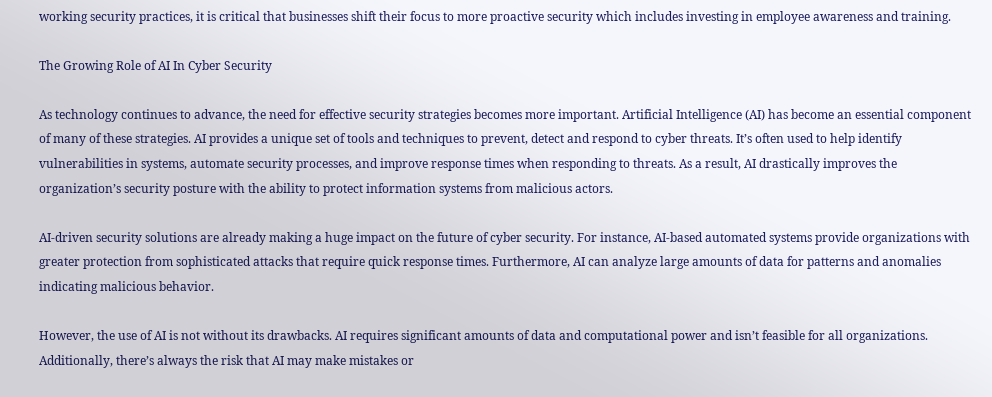working security practices, it is critical that businesses shift their focus to more proactive security which includes investing in employee awareness and training.

The Growing Role of AI In Cyber Security

As technology continues to advance, the need for effective security strategies becomes more important. Artificial Intelligence (AI) has become an essential component of many of these strategies. AI provides a unique set of tools and techniques to prevent, detect and respond to cyber threats. It’s often used to help identify vulnerabilities in systems, automate security processes, and improve response times when responding to threats. As a result, AI drastically improves the organization’s security posture with the ability to protect information systems from malicious actors.

AI-driven security solutions are already making a huge impact on the future of cyber security. For instance, AI-based automated systems provide organizations with greater protection from sophisticated attacks that require quick response times. Furthermore, AI can analyze large amounts of data for patterns and anomalies indicating malicious behavior.

However, the use of AI is not without its drawbacks. AI requires significant amounts of data and computational power and isn’t feasible for all organizations. Additionally, there’s always the risk that AI may make mistakes or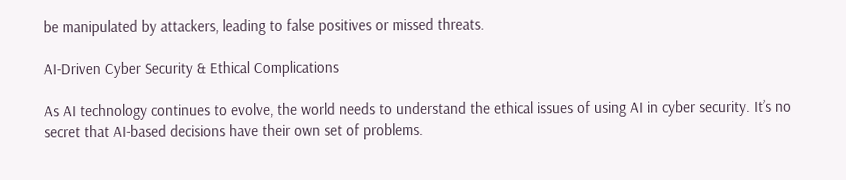be manipulated by attackers, leading to false positives or missed threats.

AI-Driven Cyber Security & Ethical Complications

As AI technology continues to evolve, the world needs to understand the ethical issues of using AI in cyber security. It’s no secret that AI-based decisions have their own set of problems.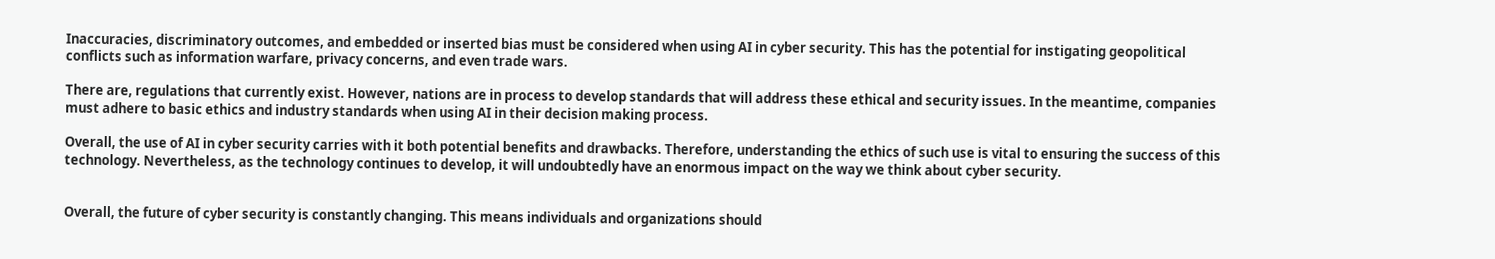Inaccuracies, discriminatory outcomes, and embedded or inserted bias must be considered when using AI in cyber security. This has the potential for instigating geopolitical conflicts such as information warfare, privacy concerns, and even trade wars.

There are, regulations that currently exist. However, nations are in process to develop standards that will address these ethical and security issues. In the meantime, companies must adhere to basic ethics and industry standards when using AI in their decision making process.

Overall, the use of AI in cyber security carries with it both potential benefits and drawbacks. Therefore, understanding the ethics of such use is vital to ensuring the success of this technology. Nevertheless, as the technology continues to develop, it will undoubtedly have an enormous impact on the way we think about cyber security.


Overall, the future of cyber security is constantly changing. This means individuals and organizations should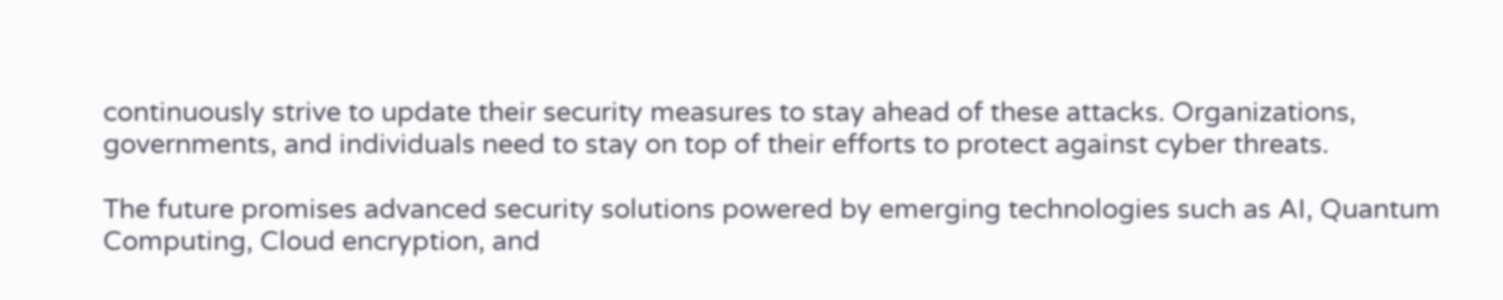continuously strive to update their security measures to stay ahead of these attacks. Organizations, governments, and individuals need to stay on top of their efforts to protect against cyber threats.

The future promises advanced security solutions powered by emerging technologies such as AI, Quantum Computing, Cloud encryption, and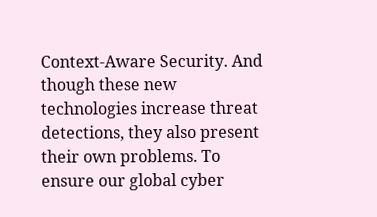Context-Aware Security. And though these new technologies increase threat detections, they also present their own problems. To ensure our global cyber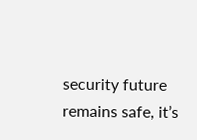security future remains safe, it’s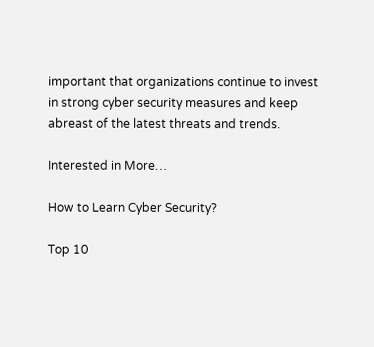important that organizations continue to invest in strong cyber security measures and keep abreast of the latest threats and trends.

Interested in More…

How to Learn Cyber Security?

Top 10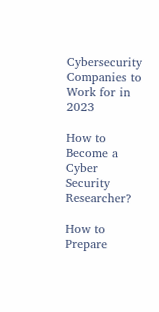Cybersecurity Companies to Work for in 2023

How to Become a Cyber Security Researcher?

How to Prepare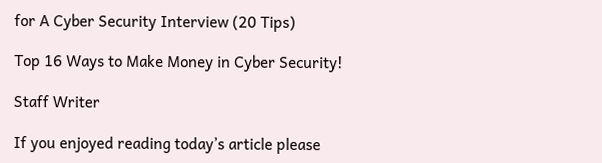for A Cyber Security Interview (20 Tips)

Top 16 Ways to Make Money in Cyber Security!

Staff Writer

If you enjoyed reading today’s article please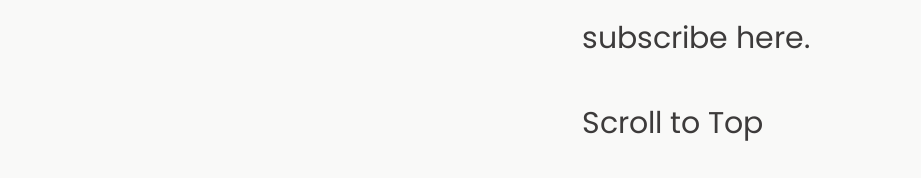subscribe here.

Scroll to Top